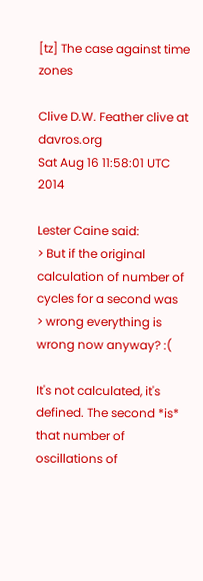[tz] The case against time zones

Clive D.W. Feather clive at davros.org
Sat Aug 16 11:58:01 UTC 2014

Lester Caine said:
> But if the original calculation of number of cycles for a second was
> wrong everything is wrong now anyway? :(

It's not calculated, it's defined. The second *is* that number of
oscillations of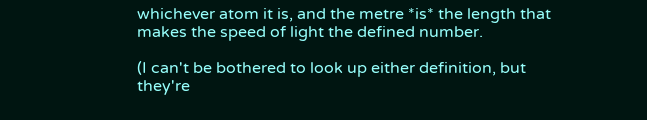whichever atom it is, and the metre *is* the length that
makes the speed of light the defined number.

(I can't be bothered to look up either definition, but they're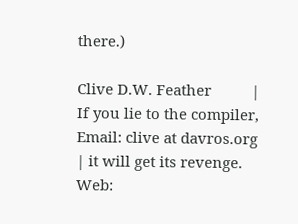there.)

Clive D.W. Feather          | If you lie to the compiler,
Email: clive at davros.org     | it will get its revenge.
Web: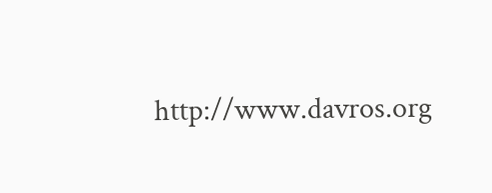http://www.davros.org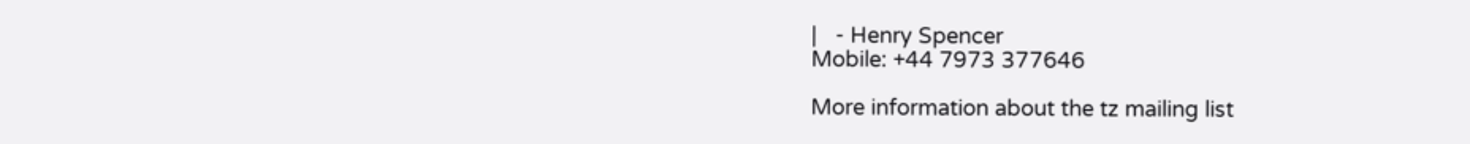|   - Henry Spencer
Mobile: +44 7973 377646

More information about the tz mailing list